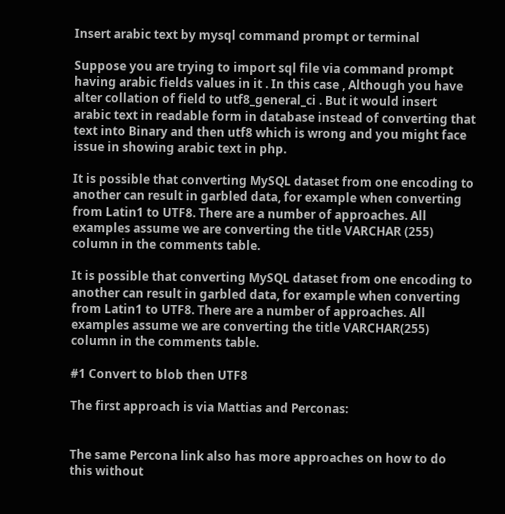Insert arabic text by mysql command prompt or terminal

Suppose you are trying to import sql file via command prompt having arabic fields values in it . In this case , Although you have alter collation of field to utf8_general_ci . But it would insert arabic text in readable form in database instead of converting that text into Binary and then utf8 which is wrong and you might face issue in showing arabic text in php.

It is possible that converting MySQL dataset from one encoding to another can result in garbled data, for example when converting from Latin1 to UTF8. There are a number of approaches. All examples assume we are converting the title VARCHAR (255) column in the comments table.

It is possible that converting MySQL dataset from one encoding to another can result in garbled data, for example when converting from Latin1 to UTF8. There are a number of approaches. All examples assume we are converting the title VARCHAR(255) column in the comments table.

#1 Convert to blob then UTF8

The first approach is via Mattias and Perconas:


The same Percona link also has more approaches on how to do this without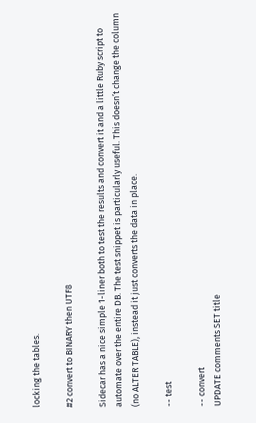locking the tables.

#2 convert to BINARY then UTF8

Sidecar has a nice simple 1-liner both to test the results and convert it and a little Ruby script to automate over the entire DB. The test snippet is particularly useful. This doesn’t change the column (no ALTER TABLE), instead it just converts the data in place.

-- test

-- convert
UPDATE comments SET title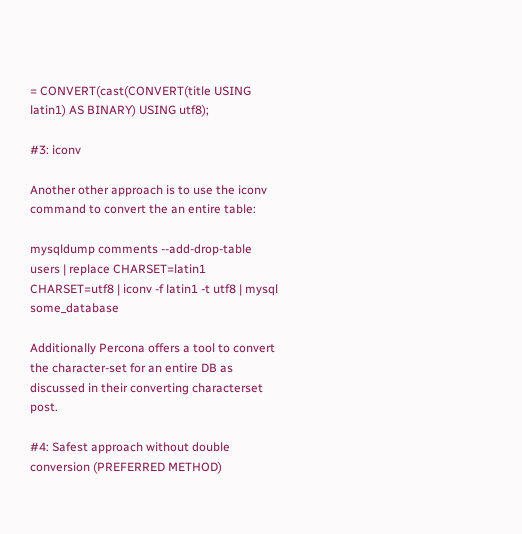= CONVERT(cast(CONVERT(title USING latin1) AS BINARY) USING utf8);

#3: iconv

Another other approach is to use the iconv command to convert the an entire table:

mysqldump comments --add-drop-table users | replace CHARSET=latin1 CHARSET=utf8 | iconv -f latin1 -t utf8 | mysql some_database

Additionally Percona offers a tool to convert the character-set for an entire DB as discussed in their converting characterset post.

#4: Safest approach without double conversion (PREFERRED METHOD)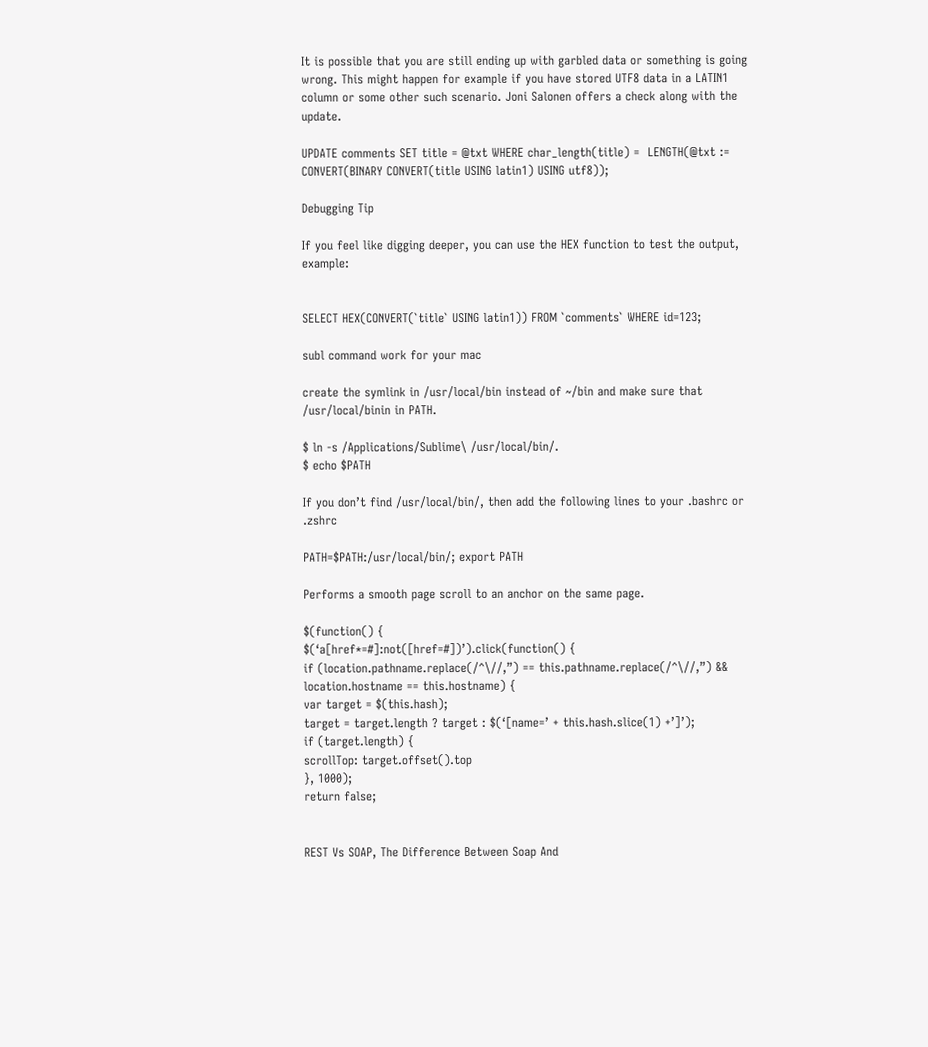It is possible that you are still ending up with garbled data or something is going wrong. This might happen for example if you have stored UTF8 data in a LATIN1 column or some other such scenario. Joni Salonen offers a check along with the update.

UPDATE comments SET title = @txt WHERE char_length(title) =  LENGTH(@txt := CONVERT(BINARY CONVERT(title USING latin1) USING utf8));

Debugging Tip

If you feel like digging deeper, you can use the HEX function to test the output, example:


SELECT HEX(CONVERT(`title` USING latin1)) FROM `comments` WHERE id=123;

subl command work for your mac

create the symlink in /usr/local/bin instead of ~/bin and make sure that /usr/local/binin in PATH.

$ ln -s /Applications/Sublime\ /usr/local/bin/.
$ echo $PATH

If you don’t find /usr/local/bin/, then add the following lines to your .bashrc or .zshrc

PATH=$PATH:/usr/local/bin/; export PATH

Performs a smooth page scroll to an anchor on the same page.

$(function() {
$(‘a[href*=#]:not([href=#])’).click(function() {
if (location.pathname.replace(/^\//,”) == this.pathname.replace(/^\//,”) && location.hostname == this.hostname) {
var target = $(this.hash);
target = target.length ? target : $(‘[name=’ + this.hash.slice(1) +’]’);
if (target.length) {
scrollTop: target.offset().top
}, 1000);
return false;


REST Vs SOAP, The Difference Between Soap And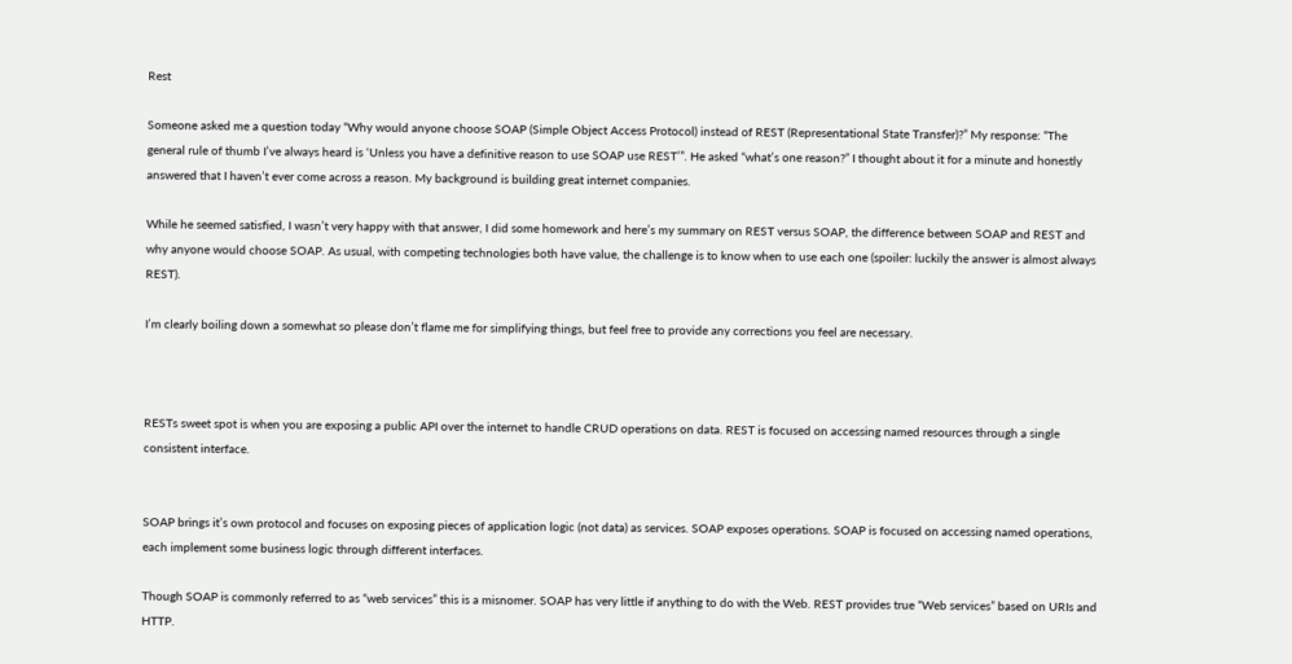Rest

Someone asked me a question today “Why would anyone choose SOAP (Simple Object Access Protocol) instead of REST (Representational State Transfer)?” My response: “The general rule of thumb I’ve always heard is ‘Unless you have a definitive reason to use SOAP use REST’”. He asked “what’s one reason?” I thought about it for a minute and honestly answered that I haven’t ever come across a reason. My background is building great internet companies.

While he seemed satisfied, I wasn’t very happy with that answer, I did some homework and here’s my summary on REST versus SOAP, the difference between SOAP and REST and why anyone would choose SOAP. As usual, with competing technologies both have value, the challenge is to know when to use each one (spoiler: luckily the answer is almost always REST).

I’m clearly boiling down a somewhat so please don’t flame me for simplifying things, but feel free to provide any corrections you feel are necessary.



RESTs sweet spot is when you are exposing a public API over the internet to handle CRUD operations on data. REST is focused on accessing named resources through a single consistent interface.


SOAP brings it’s own protocol and focuses on exposing pieces of application logic (not data) as services. SOAP exposes operations. SOAP is focused on accessing named operations, each implement some business logic through different interfaces.

Though SOAP is commonly referred to as “web services” this is a misnomer. SOAP has very little if anything to do with the Web. REST provides true “Web services” based on URIs and HTTP.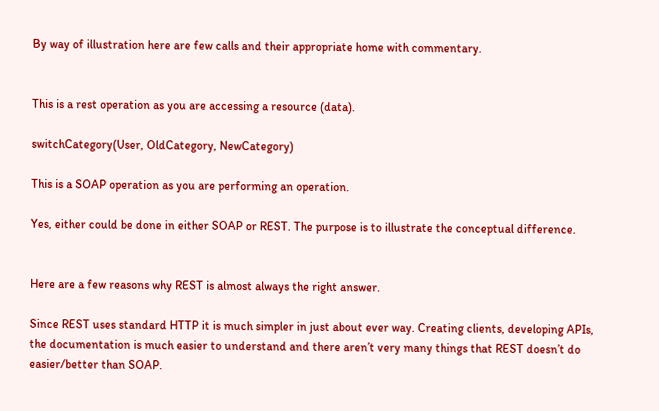By way of illustration here are few calls and their appropriate home with commentary.


This is a rest operation as you are accessing a resource (data).

switchCategory(User, OldCategory, NewCategory)

This is a SOAP operation as you are performing an operation.

Yes, either could be done in either SOAP or REST. The purpose is to illustrate the conceptual difference.


Here are a few reasons why REST is almost always the right answer.

Since REST uses standard HTTP it is much simpler in just about ever way. Creating clients, developing APIs, the documentation is much easier to understand and there aren’t very many things that REST doesn’t do easier/better than SOAP.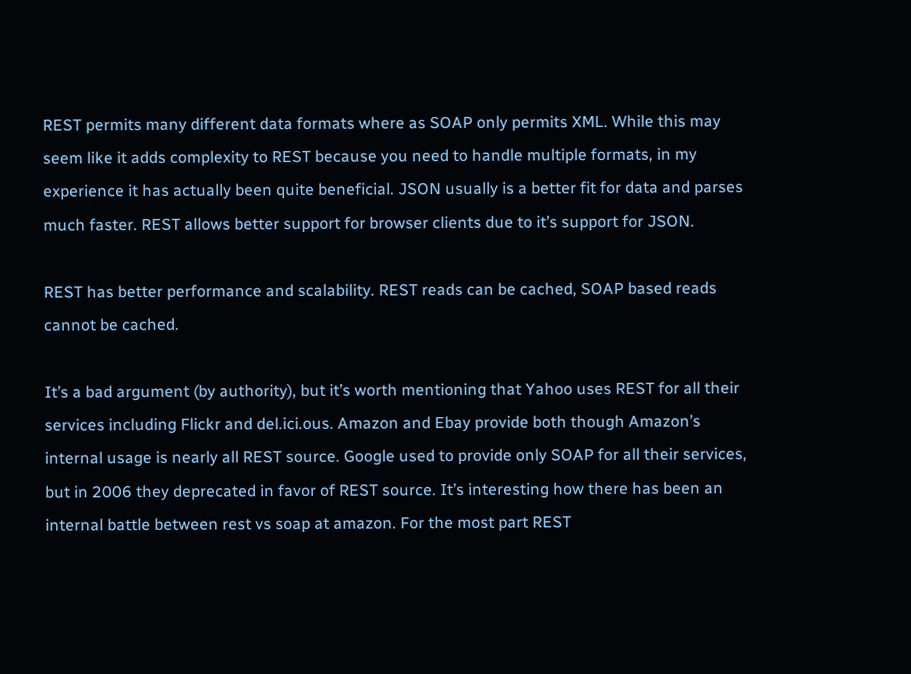REST permits many different data formats where as SOAP only permits XML. While this may seem like it adds complexity to REST because you need to handle multiple formats, in my experience it has actually been quite beneficial. JSON usually is a better fit for data and parses much faster. REST allows better support for browser clients due to it’s support for JSON.

REST has better performance and scalability. REST reads can be cached, SOAP based reads cannot be cached.

It’s a bad argument (by authority), but it’s worth mentioning that Yahoo uses REST for all their services including Flickr and del.ici.ous. Amazon and Ebay provide both though Amazon’s internal usage is nearly all REST source. Google used to provide only SOAP for all their services, but in 2006 they deprecated in favor of REST source. It’s interesting how there has been an internal battle between rest vs soap at amazon. For the most part REST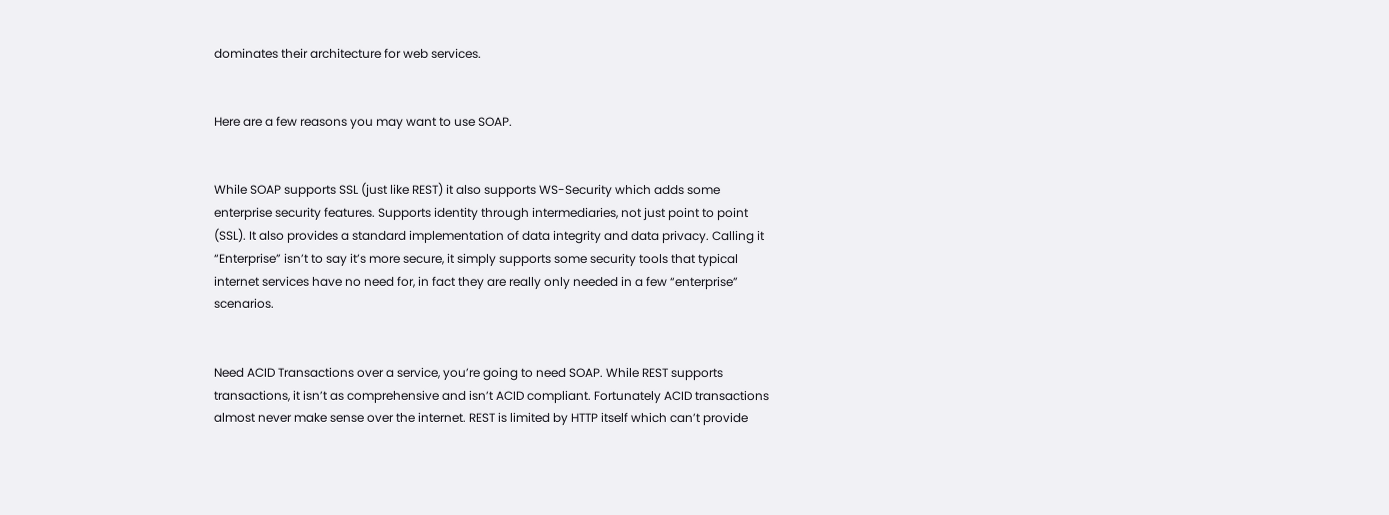dominates their architecture for web services.


Here are a few reasons you may want to use SOAP.


While SOAP supports SSL (just like REST) it also supports WS-Security which adds some enterprise security features. Supports identity through intermediaries, not just point to point (SSL). It also provides a standard implementation of data integrity and data privacy. Calling it “Enterprise” isn’t to say it’s more secure, it simply supports some security tools that typical internet services have no need for, in fact they are really only needed in a few “enterprise” scenarios.


Need ACID Transactions over a service, you’re going to need SOAP. While REST supports transactions, it isn’t as comprehensive and isn’t ACID compliant. Fortunately ACID transactions almost never make sense over the internet. REST is limited by HTTP itself which can’t provide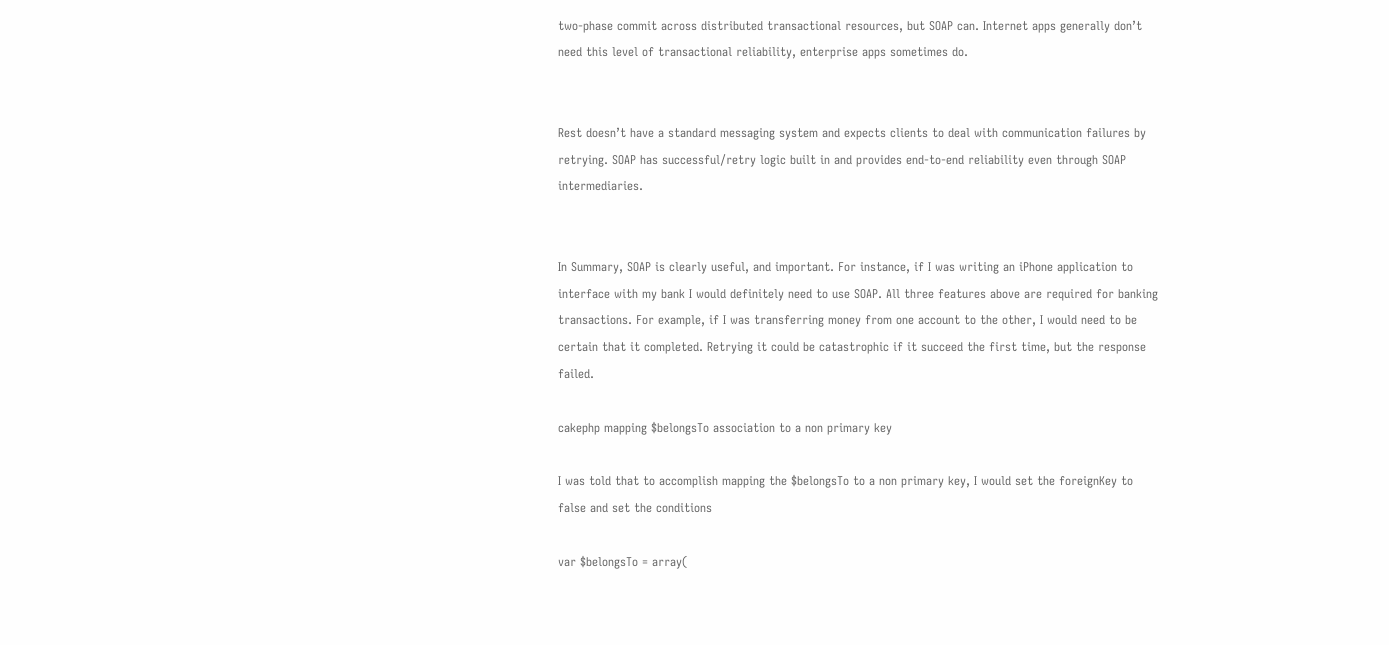two-phase commit across distributed transactional resources, but SOAP can. Internet apps generally don’t need this level of transactional reliability, enterprise apps sometimes do.


Rest doesn’t have a standard messaging system and expects clients to deal with communication failures by retrying. SOAP has successful/retry logic built in and provides end-to-end reliability even through SOAP intermediaries.


In Summary, SOAP is clearly useful, and important. For instance, if I was writing an iPhone application to interface with my bank I would definitely need to use SOAP. All three features above are required for banking transactions. For example, if I was transferring money from one account to the other, I would need to be certain that it completed. Retrying it could be catastrophic if it succeed the first time, but the response failed.

cakephp mapping $belongsTo association to a non primary key

I was told that to accomplish mapping the $belongsTo to a non primary key, I would set the foreignKey to false and set the conditions

var $belongsTo = array(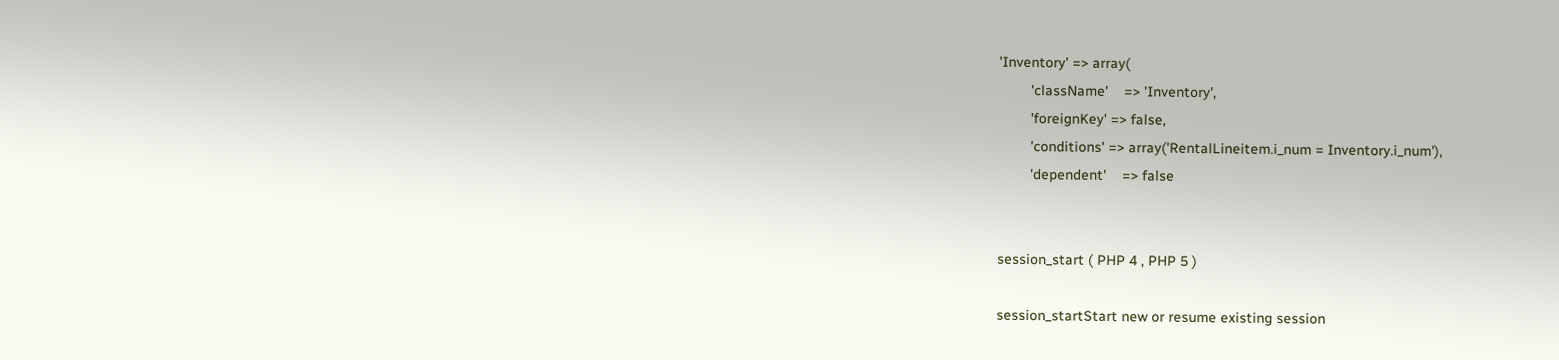'Inventory' => array(
        'className'    => 'Inventory',
        'foreignKey' => false,
        'conditions' => array('RentalLineitem.i_num = Inventory.i_num'),
        'dependent'    => false


session_start ( PHP 4 , PHP 5 )

session_startStart new or resume existing session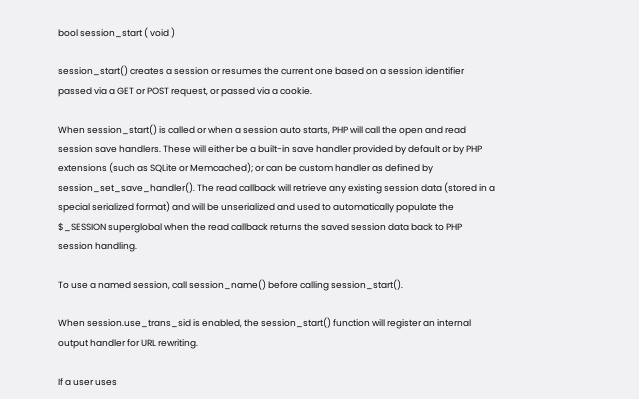bool session_start ( void )

session_start() creates a session or resumes the current one based on a session identifier passed via a GET or POST request, or passed via a cookie.

When session_start() is called or when a session auto starts, PHP will call the open and read session save handlers. These will either be a built-in save handler provided by default or by PHP extensions (such as SQLite or Memcached); or can be custom handler as defined by session_set_save_handler(). The read callback will retrieve any existing session data (stored in a special serialized format) and will be unserialized and used to automatically populate the $_SESSION superglobal when the read callback returns the saved session data back to PHP session handling.

To use a named session, call session_name() before calling session_start().

When session.use_trans_sid is enabled, the session_start() function will register an internal output handler for URL rewriting.

If a user uses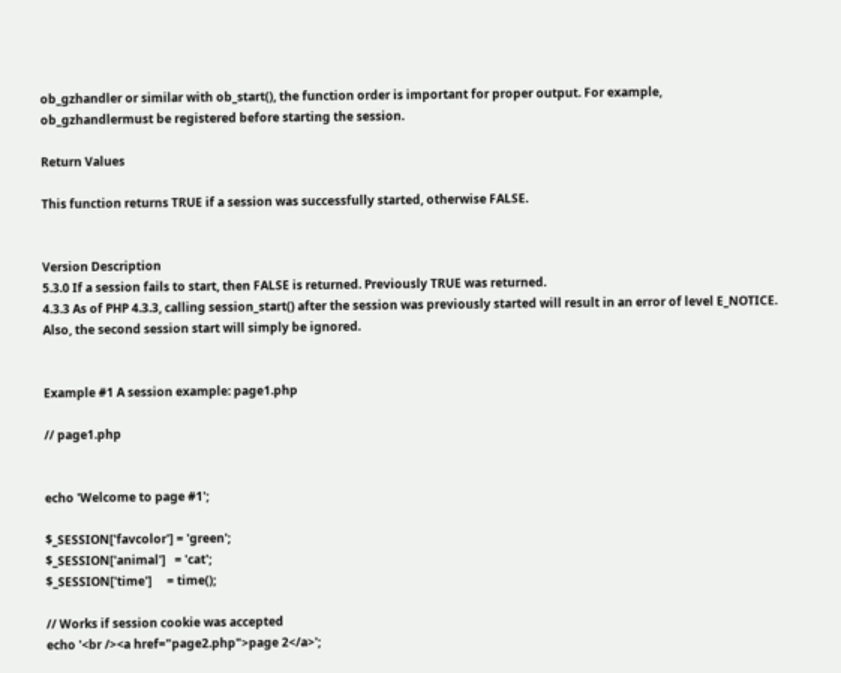ob_gzhandler or similar with ob_start(), the function order is important for proper output. For example, ob_gzhandlermust be registered before starting the session.

Return Values

This function returns TRUE if a session was successfully started, otherwise FALSE.


Version Description
5.3.0 If a session fails to start, then FALSE is returned. Previously TRUE was returned.
4.3.3 As of PHP 4.3.3, calling session_start() after the session was previously started will result in an error of level E_NOTICE. Also, the second session start will simply be ignored.


Example #1 A session example: page1.php

// page1.php


echo 'Welcome to page #1';

$_SESSION['favcolor'] = 'green';
$_SESSION['animal']   = 'cat';
$_SESSION['time']     = time();

// Works if session cookie was accepted
echo '<br /><a href="page2.php">page 2</a>';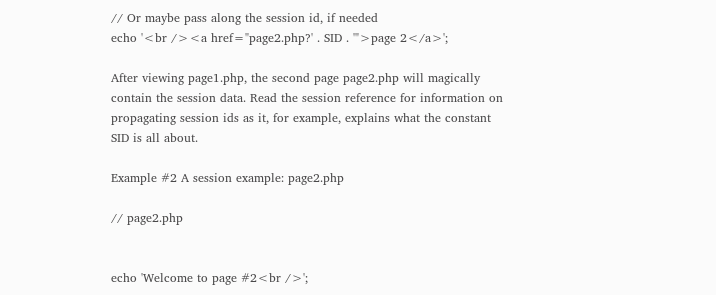// Or maybe pass along the session id, if needed
echo '<br /><a href="page2.php?' . SID . '">page 2</a>';

After viewing page1.php, the second page page2.php will magically contain the session data. Read the session reference for information on propagating session ids as it, for example, explains what the constant SID is all about.

Example #2 A session example: page2.php

// page2.php


echo 'Welcome to page #2<br />';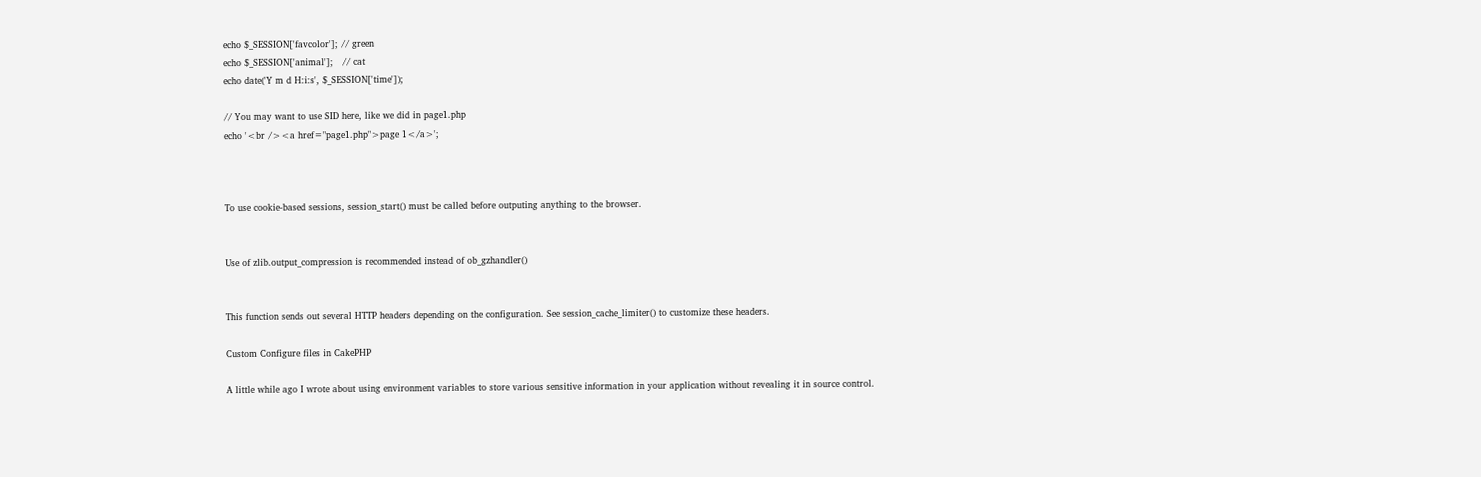echo $_SESSION['favcolor']; // green
echo $_SESSION['animal'];   // cat
echo date('Y m d H:i:s', $_SESSION['time']);

// You may want to use SID here, like we did in page1.php
echo '<br /><a href="page1.php">page 1</a>';



To use cookie-based sessions, session_start() must be called before outputing anything to the browser.


Use of zlib.output_compression is recommended instead of ob_gzhandler()


This function sends out several HTTP headers depending on the configuration. See session_cache_limiter() to customize these headers.

Custom Configure files in CakePHP

A little while ago I wrote about using environment variables to store various sensitive information in your application without revealing it in source control.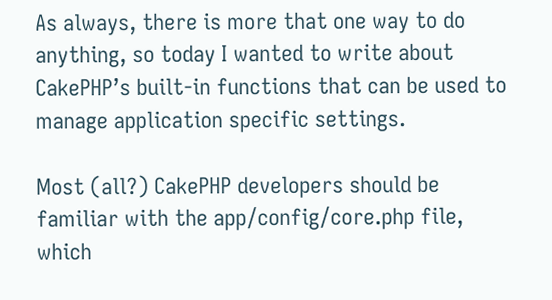As always, there is more that one way to do anything, so today I wanted to write about CakePHP’s built-in functions that can be used to manage application specific settings.

Most (all?) CakePHP developers should be familiar with the app/config/core.php file, which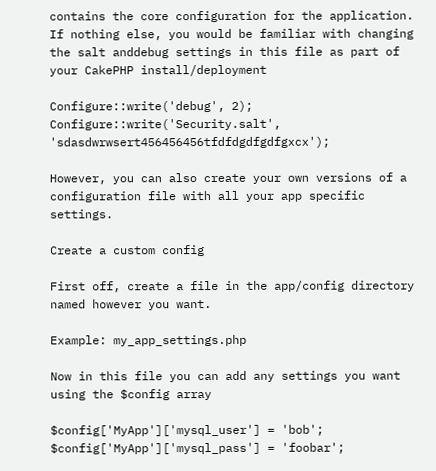contains the core configuration for the application. If nothing else, you would be familiar with changing the salt anddebug settings in this file as part of your CakePHP install/deployment

Configure::write('debug', 2);
Configure::write('Security.salt', 'sdasdwrwsert456456456tfdfdgdfgdfgxcx');

However, you can also create your own versions of a configuration file with all your app specific settings.

Create a custom config

First off, create a file in the app/config directory named however you want.

Example: my_app_settings.php

Now in this file you can add any settings you want using the $config array

$config['MyApp']['mysql_user'] = 'bob';
$config['MyApp']['mysql_pass'] = 'foobar';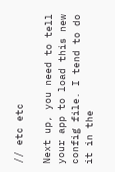// etc etc

Next up, you need to tell your app to load this new config file. I tend to do it in the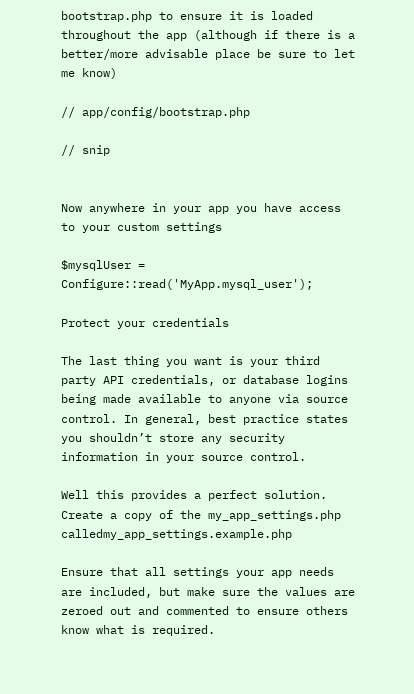bootstrap.php to ensure it is loaded throughout the app (although if there is a better/more advisable place be sure to let me know)

// app/config/bootstrap.php

// snip


Now anywhere in your app you have access to your custom settings

$mysqlUser = Configure::read('MyApp.mysql_user');

Protect your credentials

The last thing you want is your third party API credentials, or database logins being made available to anyone via source control. In general, best practice states you shouldn’t store any security information in your source control.

Well this provides a perfect solution. Create a copy of the my_app_settings.php calledmy_app_settings.example.php

Ensure that all settings your app needs are included, but make sure the values are zeroed out and commented to ensure others know what is required.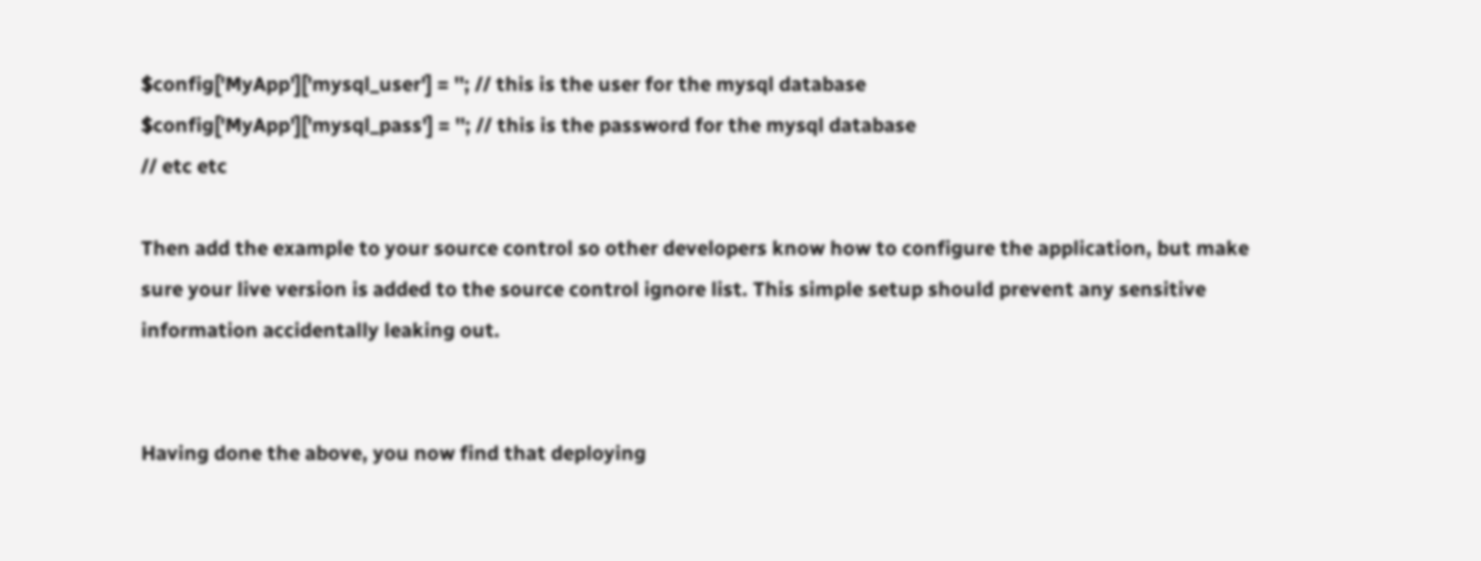$config['MyApp']['mysql_user'] = ''; // this is the user for the mysql database
$config['MyApp']['mysql_pass'] = ''; // this is the password for the mysql database
// etc etc

Then add the example to your source control so other developers know how to configure the application, but make sure your live version is added to the source control ignore list. This simple setup should prevent any sensitive information accidentally leaking out.


Having done the above, you now find that deploying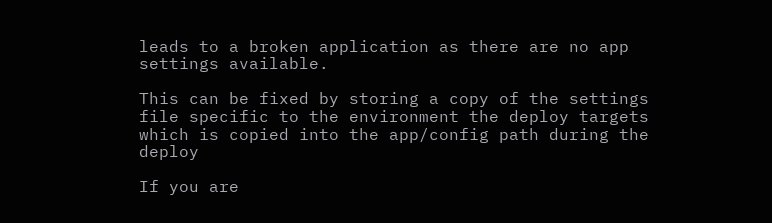leads to a broken application as there are no app settings available.

This can be fixed by storing a copy of the settings file specific to the environment the deploy targets which is copied into the app/config path during the deploy

If you are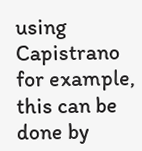using Capistrano for example, this can be done by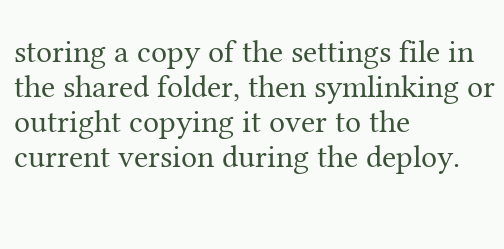storing a copy of the settings file in the shared folder, then symlinking or outright copying it over to the current version during the deploy.